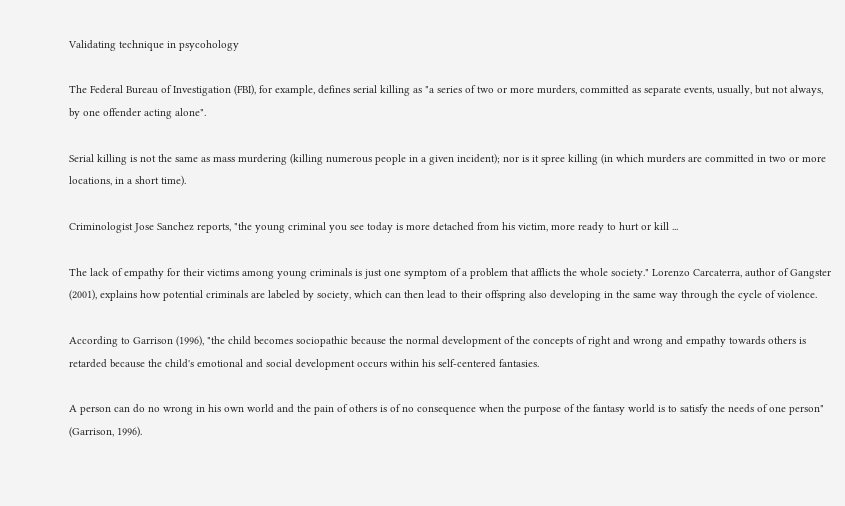Validating technique in psycohology

The Federal Bureau of Investigation (FBI), for example, defines serial killing as "a series of two or more murders, committed as separate events, usually, but not always, by one offender acting alone".

Serial killing is not the same as mass murdering (killing numerous people in a given incident); nor is it spree killing (in which murders are committed in two or more locations, in a short time).

Criminologist Jose Sanchez reports, "the young criminal you see today is more detached from his victim, more ready to hurt or kill ...

The lack of empathy for their victims among young criminals is just one symptom of a problem that afflicts the whole society." Lorenzo Carcaterra, author of Gangster (2001), explains how potential criminals are labeled by society, which can then lead to their offspring also developing in the same way through the cycle of violence.

According to Garrison (1996), "the child becomes sociopathic because the normal development of the concepts of right and wrong and empathy towards others is retarded because the child's emotional and social development occurs within his self-centered fantasies.

A person can do no wrong in his own world and the pain of others is of no consequence when the purpose of the fantasy world is to satisfy the needs of one person" (Garrison, 1996).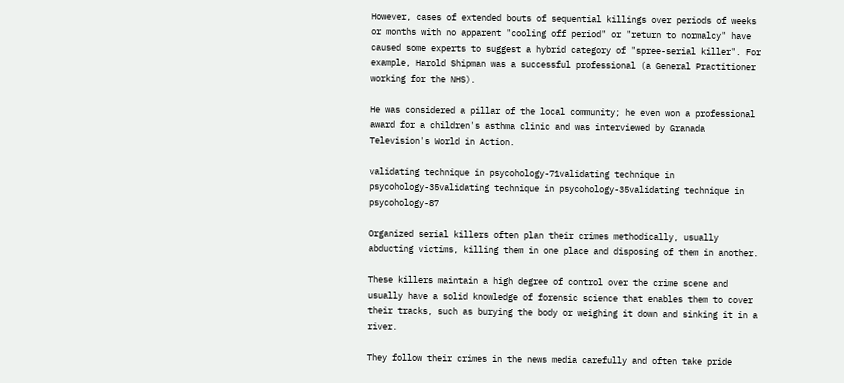However, cases of extended bouts of sequential killings over periods of weeks or months with no apparent "cooling off period" or "return to normalcy" have caused some experts to suggest a hybrid category of "spree-serial killer". For example, Harold Shipman was a successful professional (a General Practitioner working for the NHS).

He was considered a pillar of the local community; he even won a professional award for a children's asthma clinic and was interviewed by Granada Television's World in Action.

validating technique in psycohology-71validating technique in psycohology-35validating technique in psycohology-35validating technique in psycohology-87

Organized serial killers often plan their crimes methodically, usually abducting victims, killing them in one place and disposing of them in another.

These killers maintain a high degree of control over the crime scene and usually have a solid knowledge of forensic science that enables them to cover their tracks, such as burying the body or weighing it down and sinking it in a river.

They follow their crimes in the news media carefully and often take pride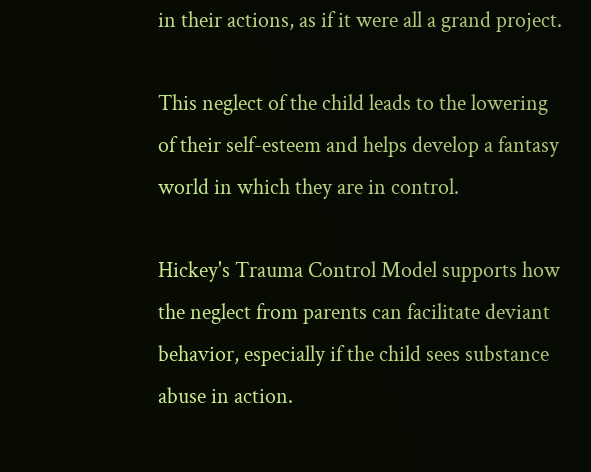in their actions, as if it were all a grand project.

This neglect of the child leads to the lowering of their self-esteem and helps develop a fantasy world in which they are in control.

Hickey's Trauma Control Model supports how the neglect from parents can facilitate deviant behavior, especially if the child sees substance abuse in action.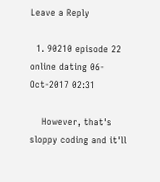Leave a Reply

  1. 90210 episode 22 online dating 06-Oct-2017 02:31

    However, that's sloppy coding and it'll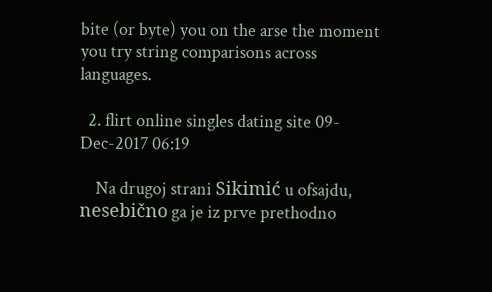bite (or byte) you on the arse the moment you try string comparisons across languages.

  2. flirt online singles dating site 09-Dec-2017 06:19

    Na drugoj strani Sikimić u ofsajdu, nesebično ga je iz prve prethodno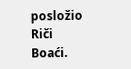posložio Riči Boaći.